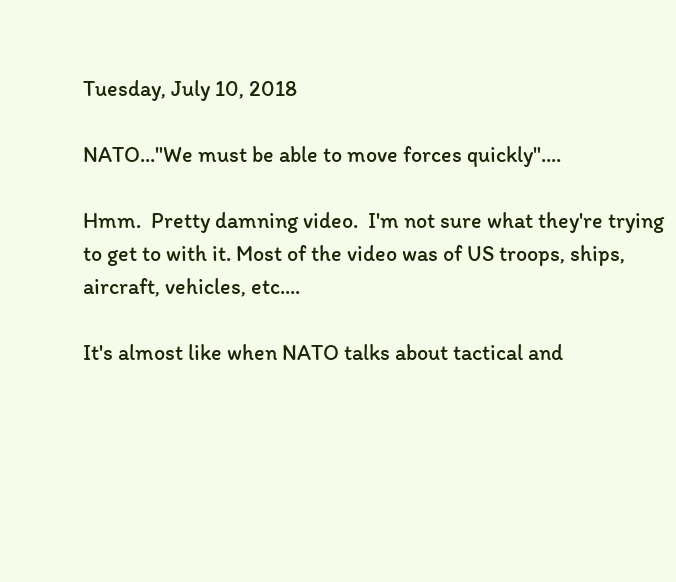Tuesday, July 10, 2018

NATO..."We must be able to move forces quickly"....

Hmm.  Pretty damning video.  I'm not sure what they're trying to get to with it. Most of the video was of US troops, ships, aircraft, vehicles, etc....

It's almost like when NATO talks about tactical and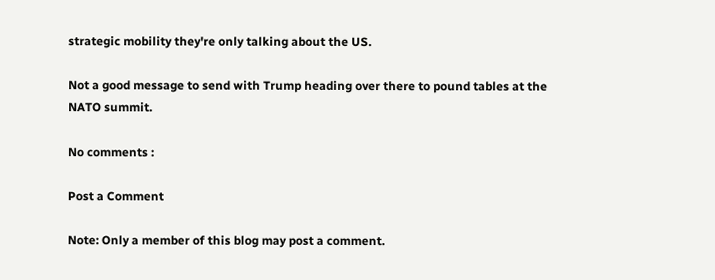strategic mobility they're only talking about the US.

Not a good message to send with Trump heading over there to pound tables at the NATO summit.

No comments :

Post a Comment

Note: Only a member of this blog may post a comment.